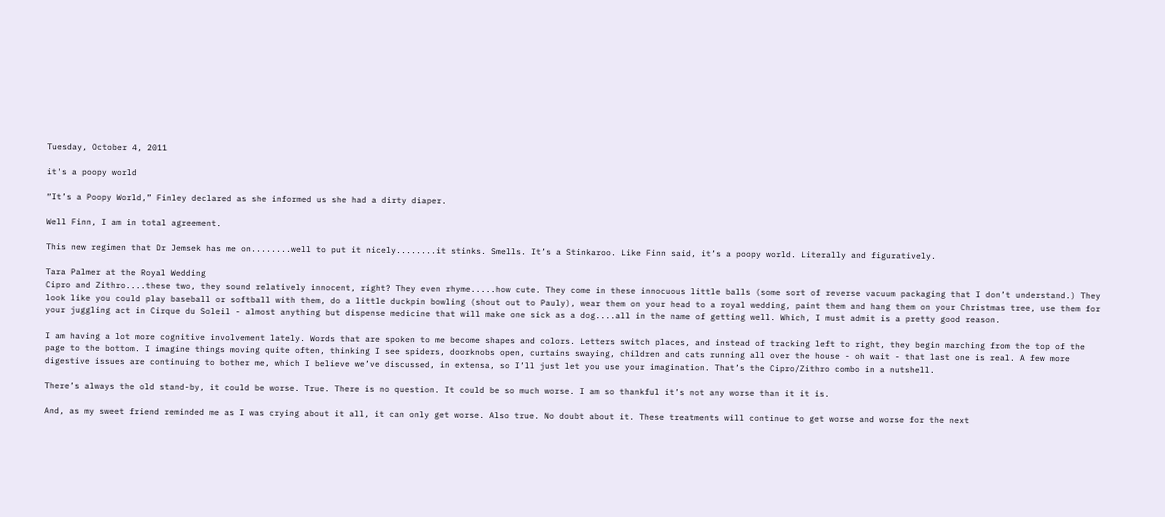Tuesday, October 4, 2011

it's a poopy world

“It’s a Poopy World,” Finley declared as she informed us she had a dirty diaper.

Well Finn, I am in total agreement.

This new regimen that Dr Jemsek has me on........well to put it nicely........it stinks. Smells. It’s a Stinkaroo. Like Finn said, it’s a poopy world. Literally and figuratively.

Tara Palmer at the Royal Wedding
Cipro and Zithro....these two, they sound relatively innocent, right? They even rhyme.....how cute. They come in these innocuous little balls (some sort of reverse vacuum packaging that I don’t understand.) They look like you could play baseball or softball with them, do a little duckpin bowling (shout out to Pauly), wear them on your head to a royal wedding, paint them and hang them on your Christmas tree, use them for your juggling act in Cirque du Soleil - almost anything but dispense medicine that will make one sick as a dog....all in the name of getting well. Which, I must admit is a pretty good reason.

I am having a lot more cognitive involvement lately. Words that are spoken to me become shapes and colors. Letters switch places, and instead of tracking left to right, they begin marching from the top of the page to the bottom. I imagine things moving quite often, thinking I see spiders, doorknobs open, curtains swaying, children and cats running all over the house - oh wait - that last one is real. A few more digestive issues are continuing to bother me, which I believe we’ve discussed, in extensa, so I’ll just let you use your imagination. That’s the Cipro/Zithro combo in a nutshell.

There’s always the old stand-by, it could be worse. True. There is no question. It could be so much worse. I am so thankful it’s not any worse than it it is.

And, as my sweet friend reminded me as I was crying about it all, it can only get worse. Also true. No doubt about it. These treatments will continue to get worse and worse for the next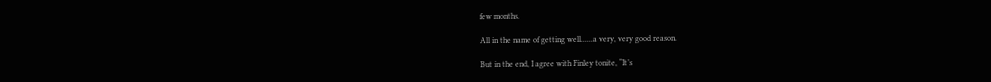few months.

All in the name of getting well......a very, very good reason.

But in the end, I agree with Finley tonite, “It’s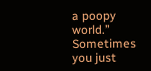a poopy world.” Sometimes you just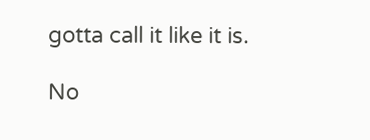gotta call it like it is.

No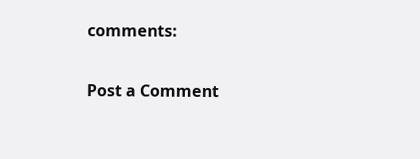comments:

Post a Comment